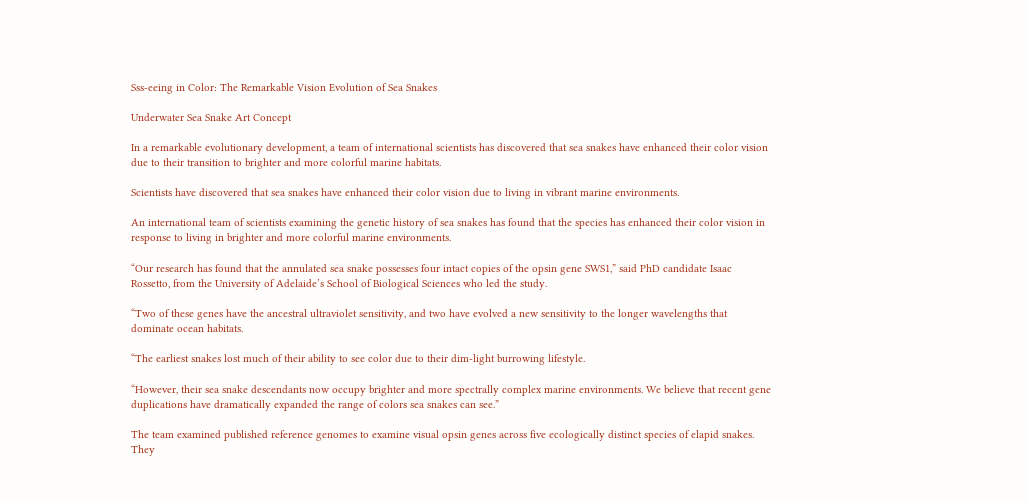Sss-eeing in Color: The Remarkable Vision Evolution of Sea Snakes

Underwater Sea Snake Art Concept

In a remarkable evolutionary development, a team of international scientists has discovered that sea snakes have enhanced their color vision due to their transition to brighter and more colorful marine habitats.

Scientists have discovered that sea snakes have enhanced their color vision due to living in vibrant marine environments.

An international team of scientists examining the genetic history of sea snakes has found that the species has enhanced their color vision in response to living in brighter and more colorful marine environments.

“Our research has found that the annulated sea snake possesses four intact copies of the opsin gene SWS1,” said PhD candidate Isaac Rossetto, from the University of Adelaide’s School of Biological Sciences who led the study.

“Two of these genes have the ancestral ultraviolet sensitivity, and two have evolved a new sensitivity to the longer wavelengths that dominate ocean habitats.

“The earliest snakes lost much of their ability to see color due to their dim-light burrowing lifestyle.

“However, their sea snake descendants now occupy brighter and more spectrally complex marine environments. We believe that recent gene duplications have dramatically expanded the range of colors sea snakes can see.”

The team examined published reference genomes to examine visual opsin genes across five ecologically distinct species of elapid snakes. They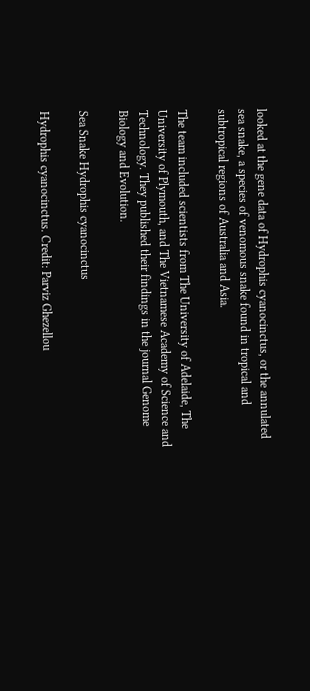looked at the gene data of Hydrophis cyanocinctus, or the annulated sea snake, a species of venomous snake found in tropical and subtropical regions of Australia and Asia.

The team included scientists from The University of Adelaide, The University of Plymouth, and The Vietnamese Academy of Science and Technology. They published their findings in the journal Genome Biology and Evolution.

Sea Snake Hydrophis cyanocinctus

Hydrophis cyanocinctus. Credit: Parviz Ghezellou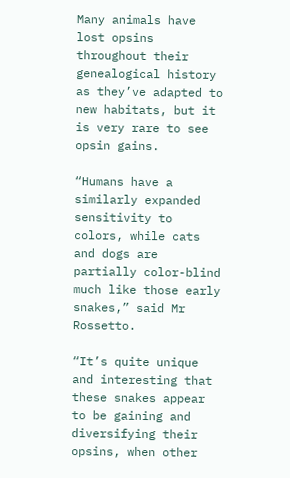Many animals have lost opsins throughout their genealogical history as they’ve adapted to new habitats, but it is very rare to see opsin gains.

“Humans have a similarly expanded sensitivity to colors, while cats and dogs are partially color-blind much like those early snakes,” said Mr Rossetto.

“It’s quite unique and interesting that these snakes appear to be gaining and diversifying their opsins, when other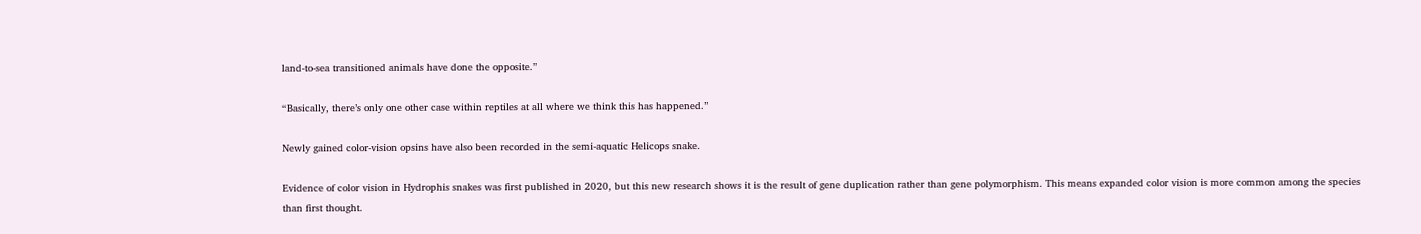land-to-sea transitioned animals have done the opposite.”

“Basically, there’s only one other case within reptiles at all where we think this has happened.”

Newly gained color-vision opsins have also been recorded in the semi-aquatic Helicops snake.

Evidence of color vision in Hydrophis snakes was first published in 2020, but this new research shows it is the result of gene duplication rather than gene polymorphism. This means expanded color vision is more common among the species than first thought.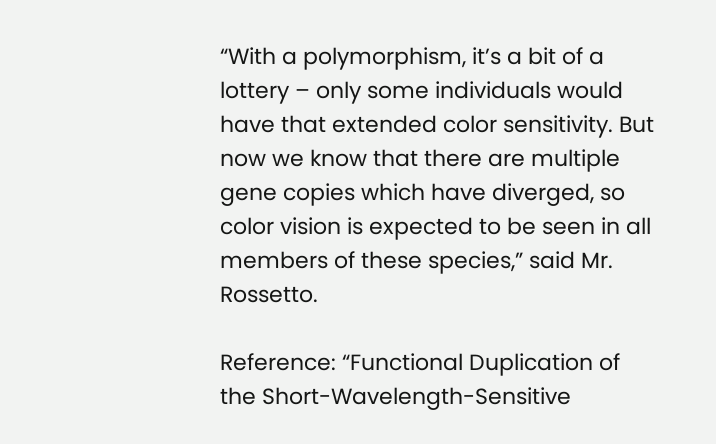“With a polymorphism, it’s a bit of a lottery – only some individuals would have that extended color sensitivity. But now we know that there are multiple gene copies which have diverged, so color vision is expected to be seen in all members of these species,” said Mr. Rossetto.

Reference: “Functional Duplication of the Short-Wavelength-Sensitive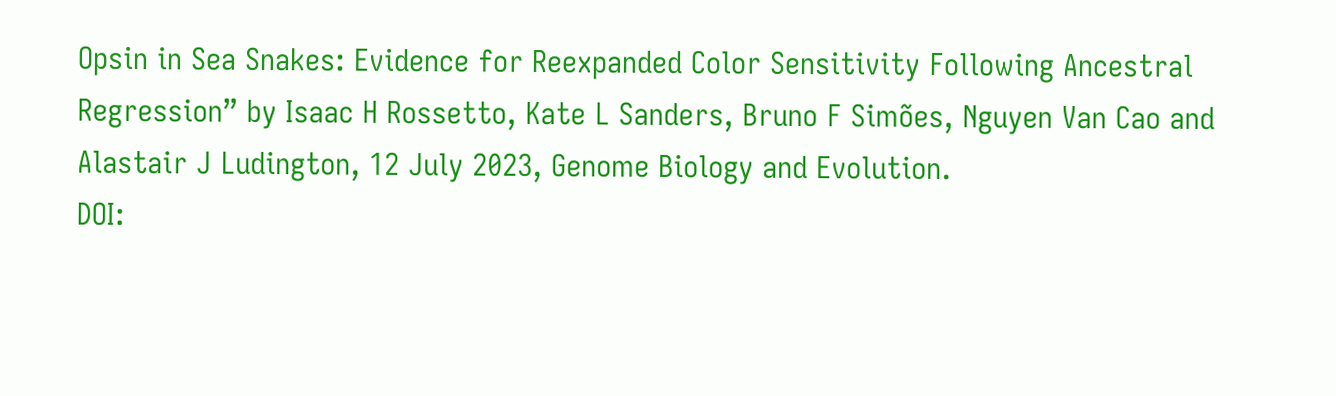Opsin in Sea Snakes: Evidence for Reexpanded Color Sensitivity Following Ancestral Regression” by Isaac H Rossetto, Kate L Sanders, Bruno F Simões, Nguyen Van Cao and Alastair J Ludington, 12 July 2023, Genome Biology and Evolution.
DOI: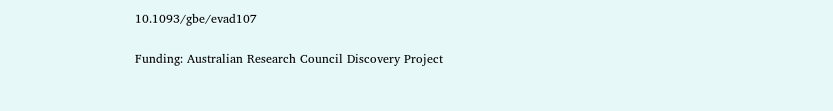10.1093/gbe/evad107

Funding: Australian Research Council Discovery Project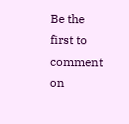Be the first to comment on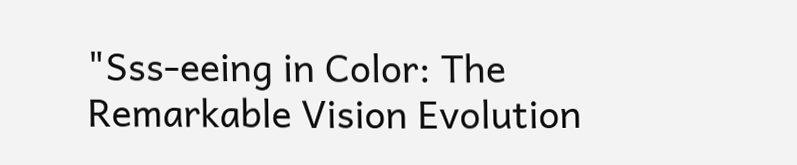"Sss-eeing in Color: The Remarkable Vision Evolution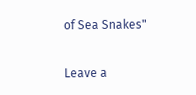of Sea Snakes"

Leave a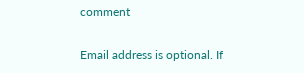comment

Email address is optional. If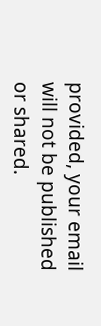provided, your email will not be published or shared.